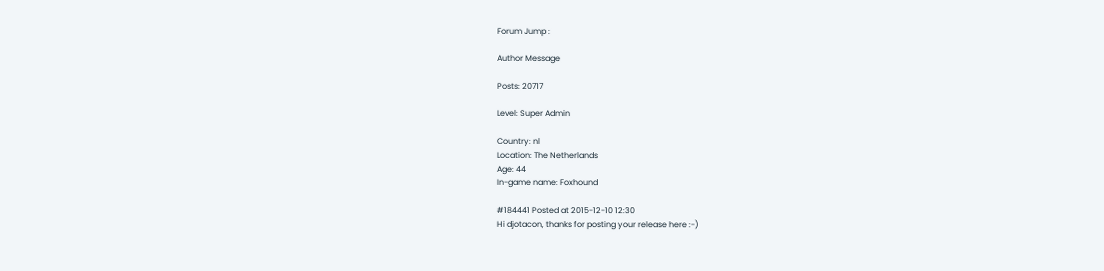Forum Jump :

Author Message

Posts: 20717

Level: Super Admin

Country: nl
Location: The Netherlands
Age: 44
In-game name: Foxhound

#184441 Posted at 2015-12-10 12:30
Hi djotacon, thanks for posting your release here :-)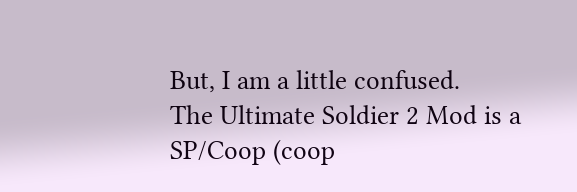But, I am a little confused.
The Ultimate Soldier 2 Mod is a SP/Coop (coop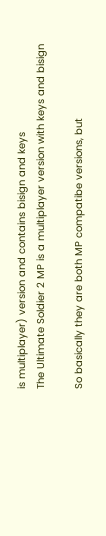is multiplayer) version and contains bisign and keys
The Ultimate Soldier 2 MP is a multiplayer version with keys and bisign

So basically they are both MP compatibe versions, but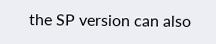the SP version can also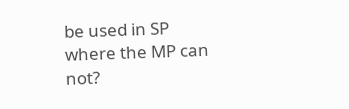be used in SP where the MP can not?